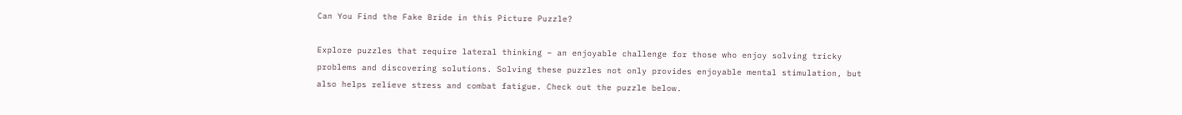Can You Find the Fake Bride in this Picture Puzzle?

Explore puzzles that require lateral thinking – an enjoyable challenge for those who enjoy solving tricky problems and discovering solutions. Solving these puzzles not only provides enjoyable mental stimulation, but also helps relieve stress and combat fatigue. Check out the puzzle below.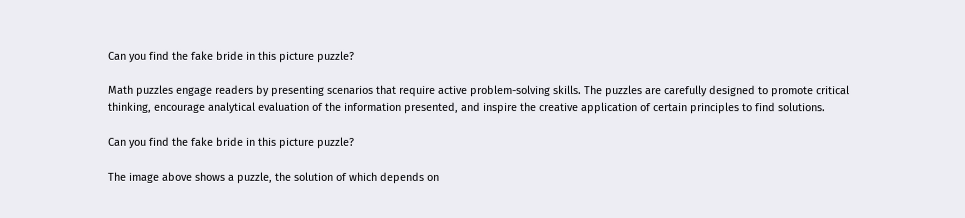Can you find the fake bride in this picture puzzle?

Math puzzles engage readers by presenting scenarios that require active problem-solving skills. The puzzles are carefully designed to promote critical thinking, encourage analytical evaluation of the information presented, and inspire the creative application of certain principles to find solutions.

Can you find the fake bride in this picture puzzle?

The image above shows a puzzle, the solution of which depends on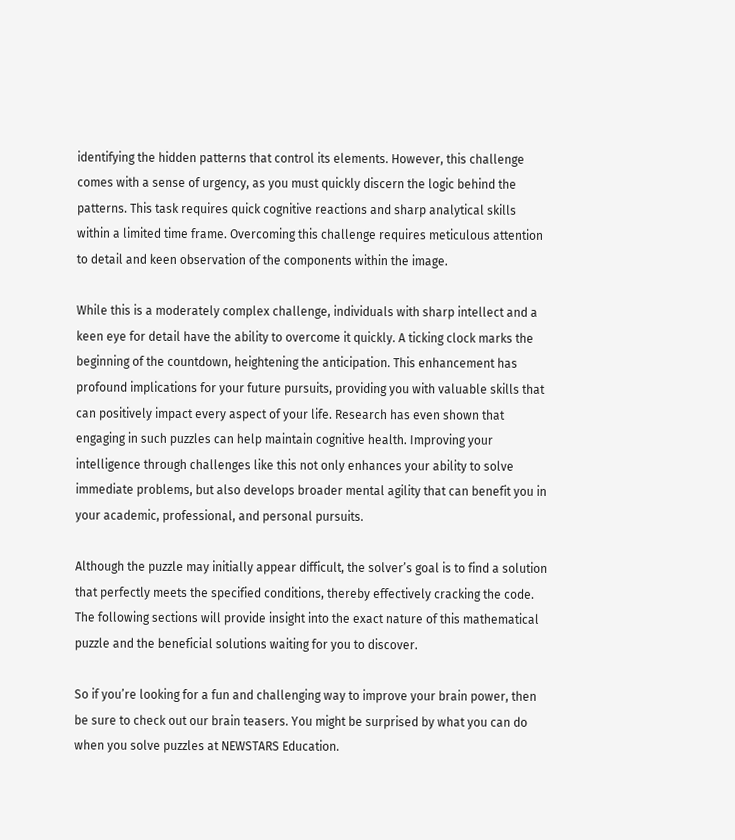identifying the hidden patterns that control its elements. However, this challenge comes with a sense of urgency, as you must quickly discern the logic behind the patterns. This task requires quick cognitive reactions and sharp analytical skills within a limited time frame. Overcoming this challenge requires meticulous attention to detail and keen observation of the components within the image.

While this is a moderately complex challenge, individuals with sharp intellect and a keen eye for detail have the ability to overcome it quickly. A ticking clock marks the beginning of the countdown, heightening the anticipation. This enhancement has profound implications for your future pursuits, providing you with valuable skills that can positively impact every aspect of your life. Research has even shown that engaging in such puzzles can help maintain cognitive health. Improving your intelligence through challenges like this not only enhances your ability to solve immediate problems, but also develops broader mental agility that can benefit you in your academic, professional, and personal pursuits.

Although the puzzle may initially appear difficult, the solver’s goal is to find a solution that perfectly meets the specified conditions, thereby effectively cracking the code. The following sections will provide insight into the exact nature of this mathematical puzzle and the beneficial solutions waiting for you to discover.

So if you’re looking for a fun and challenging way to improve your brain power, then be sure to check out our brain teasers. You might be surprised by what you can do when you solve puzzles at NEWSTARS Education.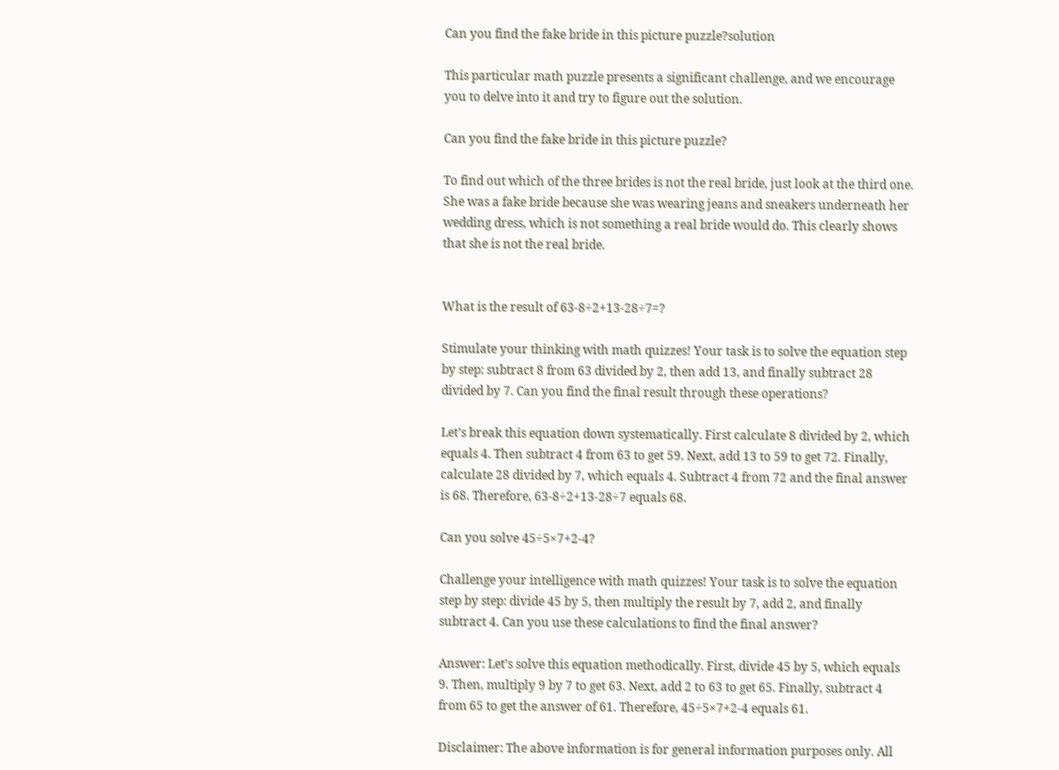Can you find the fake bride in this picture puzzle?solution

This particular math puzzle presents a significant challenge, and we encourage you to delve into it and try to figure out the solution.

Can you find the fake bride in this picture puzzle?

To find out which of the three brides is not the real bride, just look at the third one. She was a fake bride because she was wearing jeans and sneakers underneath her wedding dress, which is not something a real bride would do. This clearly shows that she is not the real bride.


What is the result of 63-8÷2+13-28÷7=?

Stimulate your thinking with math quizzes! Your task is to solve the equation step by step: subtract 8 from 63 divided by 2, then add 13, and finally subtract 28 divided by 7. Can you find the final result through these operations?

Let’s break this equation down systematically. First calculate 8 divided by 2, which equals 4. Then subtract 4 from 63 to get 59. Next, add 13 to 59 to get 72. Finally, calculate 28 divided by 7, which equals 4. Subtract 4 from 72 and the final answer is 68. Therefore, 63-8÷2+13-28÷7 equals 68.

Can you solve 45÷5×7+2-4?

Challenge your intelligence with math quizzes! Your task is to solve the equation step by step: divide 45 by 5, then multiply the result by 7, add 2, and finally subtract 4. Can you use these calculations to find the final answer?

Answer: Let’s solve this equation methodically. First, divide 45 by 5, which equals 9. Then, multiply 9 by 7 to get 63. Next, add 2 to 63 to get 65. Finally, subtract 4 from 65 to get the answer of 61. Therefore, 45÷5×7+2-4 equals 61.

Disclaimer: The above information is for general information purposes only. All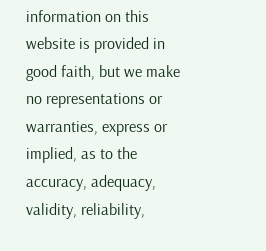information on this website is provided in good faith, but we make no representations or warranties, express or implied, as to the accuracy, adequacy, validity, reliability,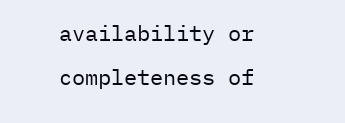availability or completeness of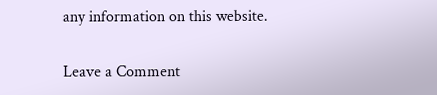any information on this website.

Leave a Comment